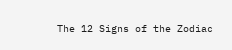The 12 Signs of the Zodiac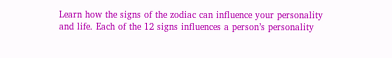Learn how the signs of the zodiac can influence your personality and life. Each of the 12 signs influences a person’s personality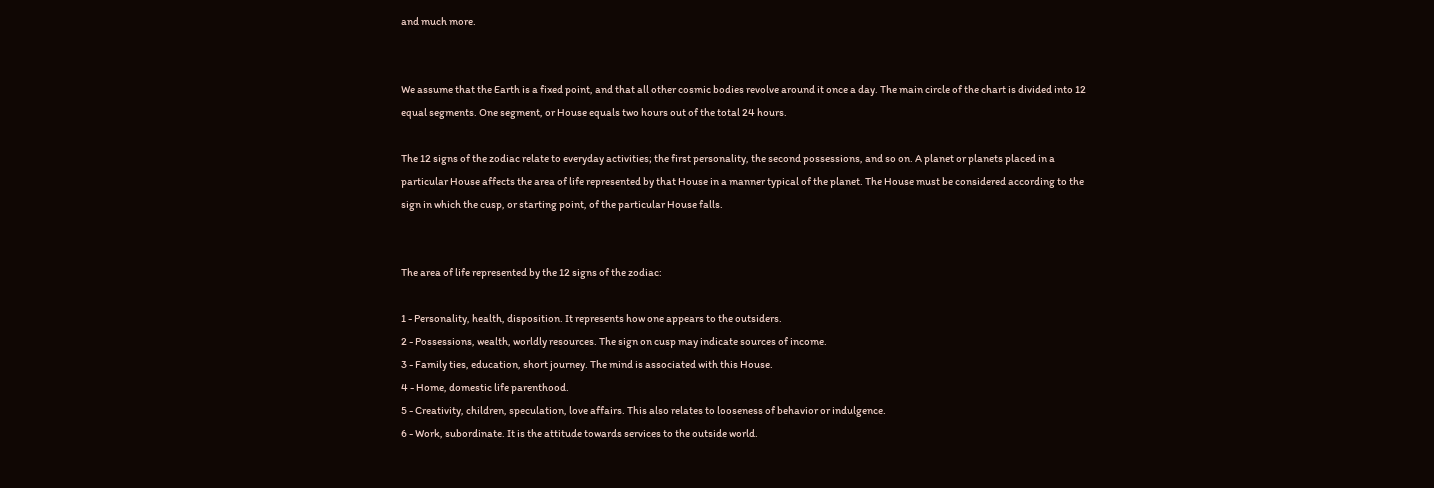and much more.


We assume that the Earth is a fixed point, and that all other cosmic bodies revolve around it once a day. The main circle of the chart is divided into 12 equal segments. One segment, or House equals two hours out of the total 24 hours.

The 12 signs of the zodiac relate to everyday activities; the first personality, the second possessions, and so on. A planet or planets placed in a particular House affects the area of life represented by that House in a manner typical of the planet. The House must be considered according to the sign in which the cusp, or starting point, of the particular House falls.


The area of life represented by the 12 signs of the zodiac:

1 - Personality, health, disposition. It represents how one appears to the outsiders.
2 - Possessions, wealth, worldly resources. The sign on cusp may indicate sources of income.
3 - Family ties, education, short journey. The mind is associated with this House.
4 - Home, domestic life parenthood.
5 - Creativity, children, speculation, love affairs. This also relates to looseness of behavior or indulgence.
6 - Work, subordinate. It is the attitude towards services to the outside world.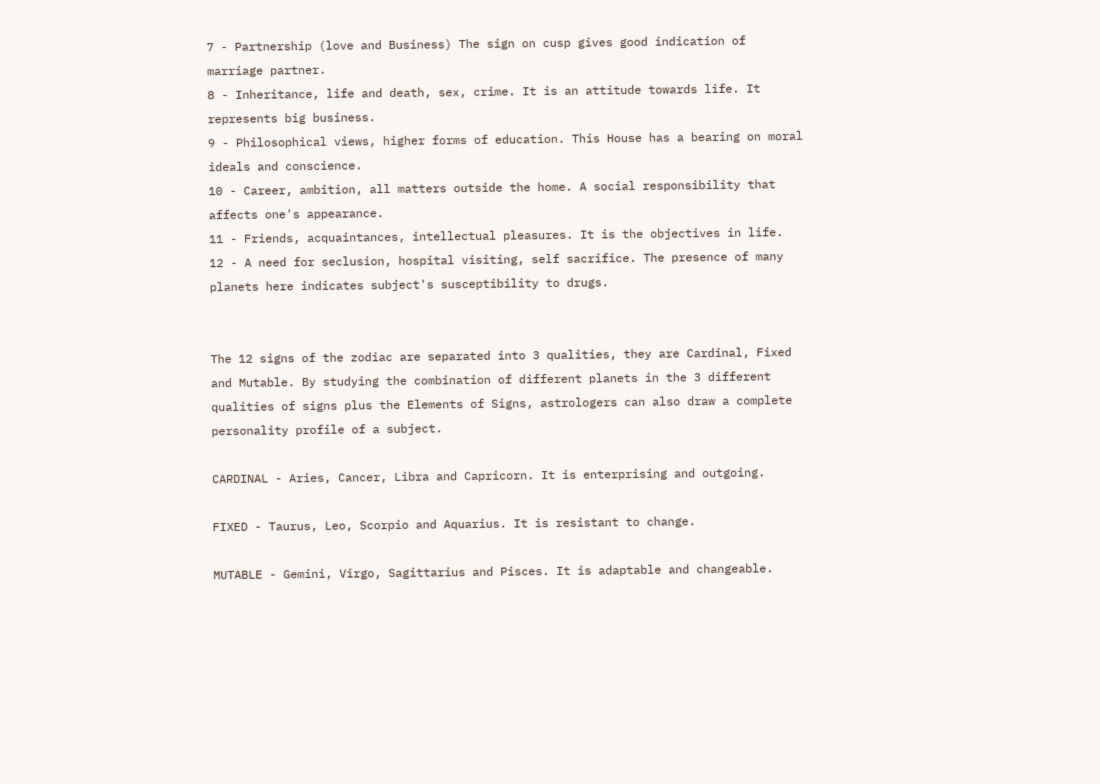7 - Partnership (love and Business) The sign on cusp gives good indication of marriage partner.
8 - Inheritance, life and death, sex, crime. It is an attitude towards life. It represents big business.
9 - Philosophical views, higher forms of education. This House has a bearing on moral ideals and conscience.
10 - Career, ambition, all matters outside the home. A social responsibility that affects one's appearance.
11 - Friends, acquaintances, intellectual pleasures. It is the objectives in life.
12 - A need for seclusion, hospital visiting, self sacrifice. The presence of many planets here indicates subject's susceptibility to drugs.


The 12 signs of the zodiac are separated into 3 qualities, they are Cardinal, Fixed and Mutable. By studying the combination of different planets in the 3 different qualities of signs plus the Elements of Signs, astrologers can also draw a complete personality profile of a subject.

CARDINAL - Aries, Cancer, Libra and Capricorn. It is enterprising and outgoing.

FIXED - Taurus, Leo, Scorpio and Aquarius. It is resistant to change.

MUTABLE - Gemini, Virgo, Sagittarius and Pisces. It is adaptable and changeable.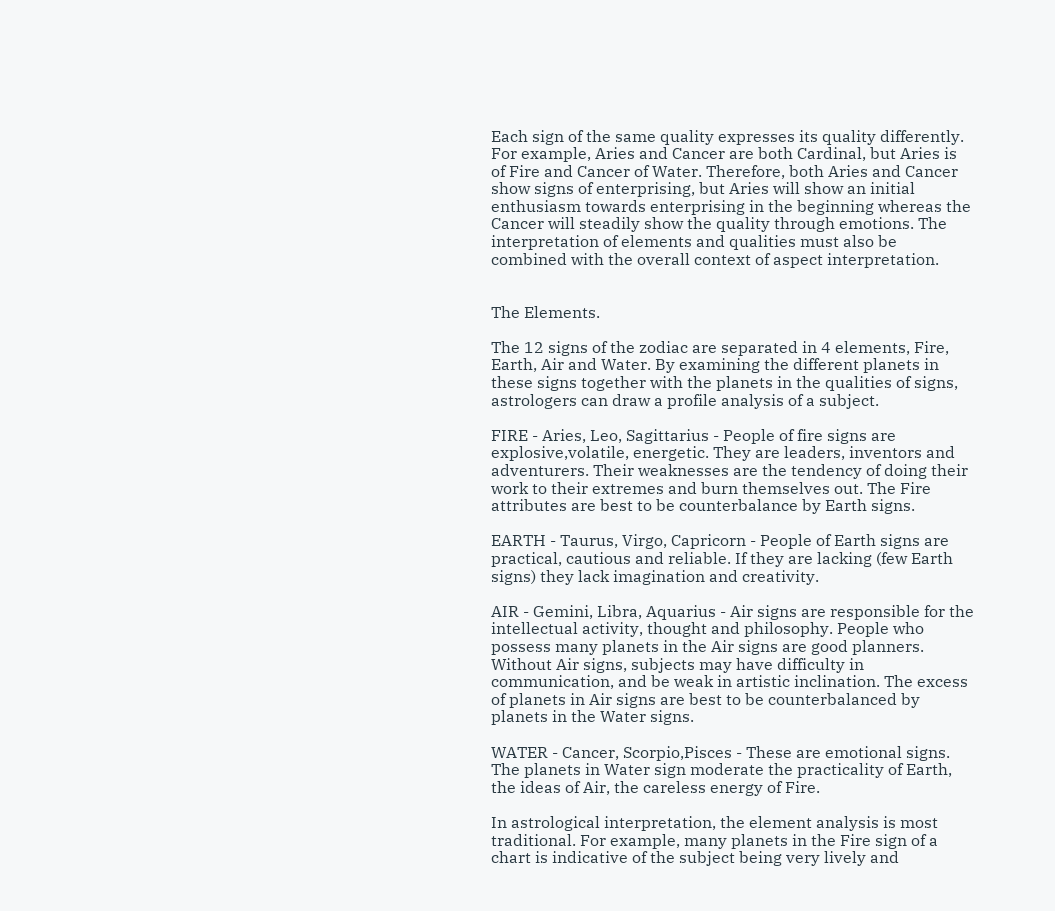Each sign of the same quality expresses its quality differently. For example, Aries and Cancer are both Cardinal, but Aries is of Fire and Cancer of Water. Therefore, both Aries and Cancer show signs of enterprising, but Aries will show an initial enthusiasm towards enterprising in the beginning whereas the Cancer will steadily show the quality through emotions. The interpretation of elements and qualities must also be combined with the overall context of aspect interpretation.


The Elements.

The 12 signs of the zodiac are separated in 4 elements, Fire, Earth, Air and Water. By examining the different planets in these signs together with the planets in the qualities of signs, astrologers can draw a profile analysis of a subject.

FIRE - Aries, Leo, Sagittarius - People of fire signs are explosive,volatile, energetic. They are leaders, inventors and adventurers. Their weaknesses are the tendency of doing their work to their extremes and burn themselves out. The Fire attributes are best to be counterbalance by Earth signs.

EARTH - Taurus, Virgo, Capricorn - People of Earth signs are practical, cautious and reliable. If they are lacking (few Earth signs) they lack imagination and creativity.

AIR - Gemini, Libra, Aquarius - Air signs are responsible for the intellectual activity, thought and philosophy. People who possess many planets in the Air signs are good planners. Without Air signs, subjects may have difficulty in communication, and be weak in artistic inclination. The excess of planets in Air signs are best to be counterbalanced by planets in the Water signs.

WATER - Cancer, Scorpio,Pisces - These are emotional signs. The planets in Water sign moderate the practicality of Earth, the ideas of Air, the careless energy of Fire.

In astrological interpretation, the element analysis is most traditional. For example, many planets in the Fire sign of a chart is indicative of the subject being very lively and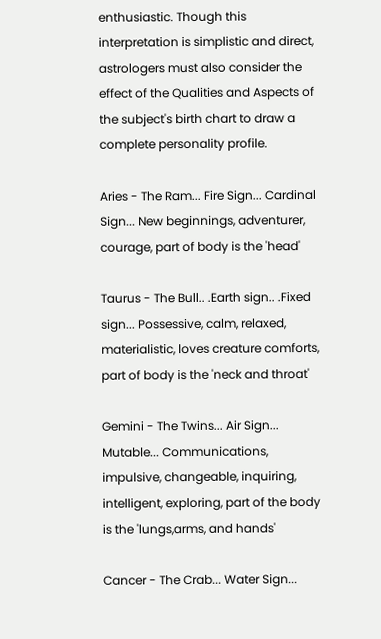enthusiastic. Though this interpretation is simplistic and direct, astrologers must also consider the effect of the Qualities and Aspects of the subject's birth chart to draw a complete personality profile.

Aries - The Ram... Fire Sign... Cardinal Sign... New beginnings, adventurer, courage, part of body is the 'head'

Taurus - The Bull.. .Earth sign.. .Fixed sign... Possessive, calm, relaxed, materialistic, loves creature comforts, part of body is the 'neck and throat'

Gemini - The Twins... Air Sign... Mutable... Communications, impulsive, changeable, inquiring, intelligent, exploring, part of the body is the 'lungs,arms, and hands'

Cancer - The Crab... Water Sign...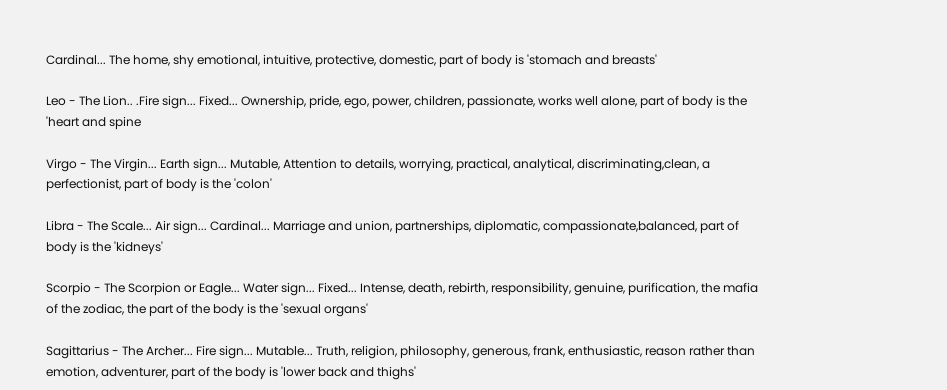Cardinal... The home, shy emotional, intuitive, protective, domestic, part of body is 'stomach and breasts'

Leo - The Lion.. .Fire sign... Fixed... Ownership, pride, ego, power, children, passionate, works well alone, part of body is the 'heart and spine

Virgo - The Virgin... Earth sign... Mutable, Attention to details, worrying, practical, analytical, discriminating,clean, a perfectionist, part of body is the 'colon'

Libra - The Scale... Air sign... Cardinal... Marriage and union, partnerships, diplomatic, compassionate,balanced, part of body is the 'kidneys'

Scorpio - The Scorpion or Eagle... Water sign... Fixed... Intense, death, rebirth, responsibility, genuine, purification, the mafia of the zodiac, the part of the body is the 'sexual organs'

Sagittarius - The Archer... Fire sign... Mutable... Truth, religion, philosophy, generous, frank, enthusiastic, reason rather than emotion, adventurer, part of the body is 'lower back and thighs'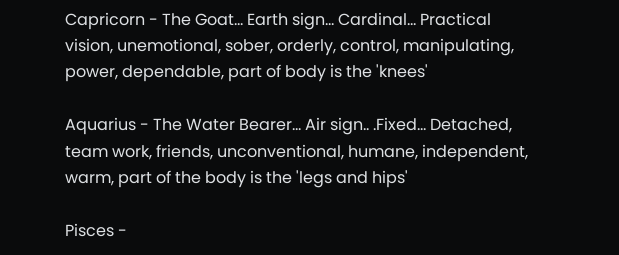Capricorn - The Goat... Earth sign... Cardinal... Practical vision, unemotional, sober, orderly, control, manipulating, power, dependable, part of body is the 'knees'

Aquarius - The Water Bearer... Air sign.. .Fixed... Detached, team work, friends, unconventional, humane, independent, warm, part of the body is the 'legs and hips'

Pisces -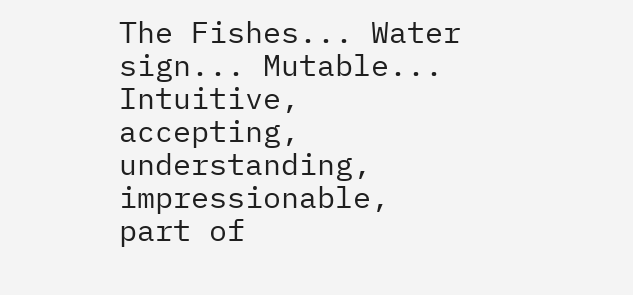The Fishes... Water sign... Mutable... Intuitive, accepting, understanding, impressionable, part of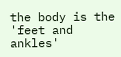the body is the 'feet and ankles'